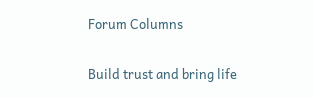Forum Columns

Build trust and bring life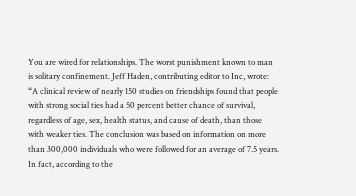You are wired for relationships. The worst punishment known to man is solitary confinement. Jeff Haden, contributing editor to Inc, wrote: “A clinical review of nearly 150 studies on friendships found that people with strong social ties had a 50 percent better chance of survival, regardless of age, sex, health status, and cause of death, than those with weaker ties. The conclusion was based on information on more than 300,000 individuals who were followed for an average of 7.5 years. In fact, according to the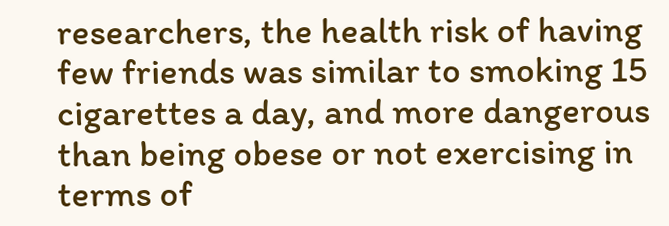researchers, the health risk of having few friends was similar to smoking 15 cigarettes a day, and more dangerous than being obese or not exercising in terms of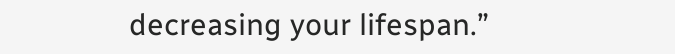decreasing your lifespan.”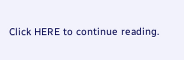Click HERE to continue reading.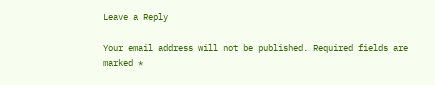Leave a Reply

Your email address will not be published. Required fields are marked *